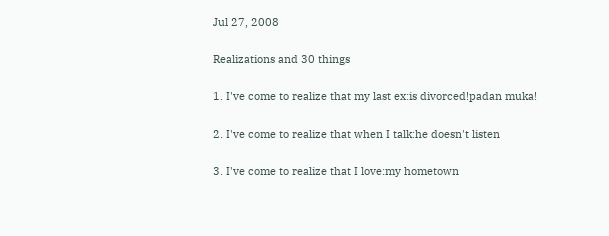Jul 27, 2008

Realizations and 30 things

1. I've come to realize that my last ex:is divorced!padan muka!

2. I've come to realize that when I talk:he doesn't listen

3. I've come to realize that I love:my hometown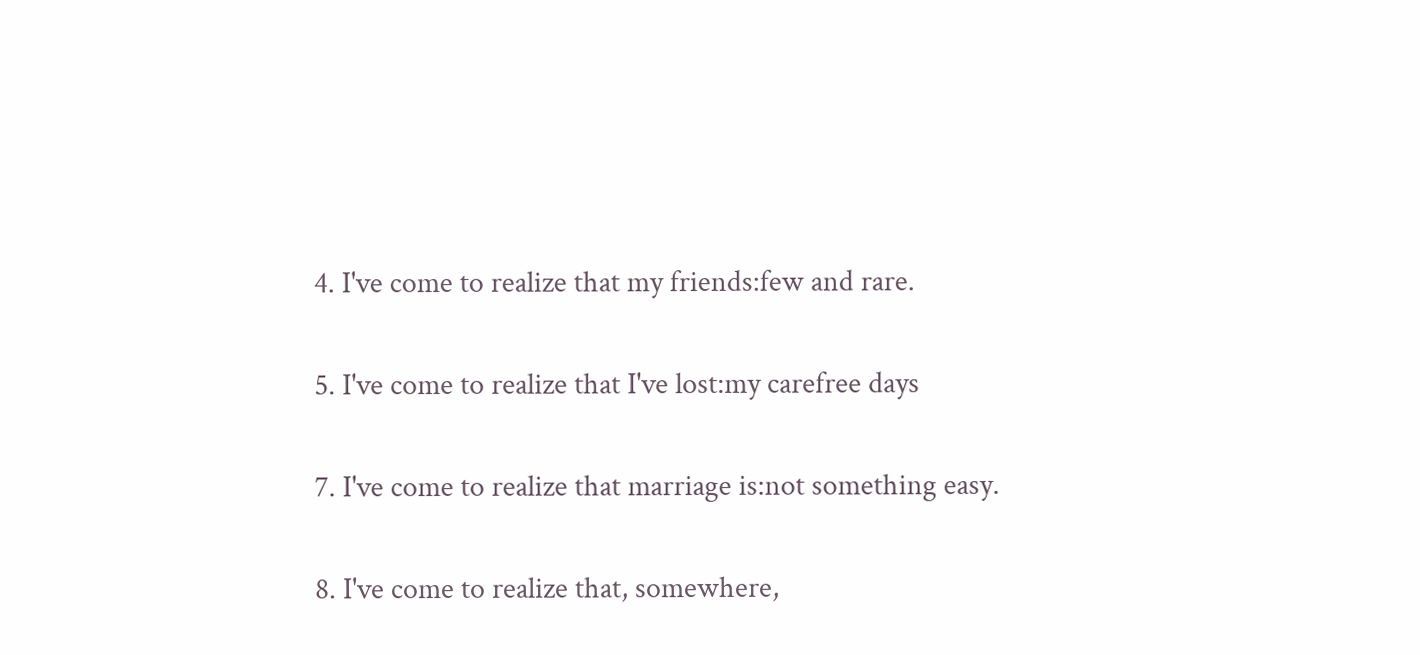4. I've come to realize that my friends:few and rare.

5. I've come to realize that I've lost:my carefree days

7. I've come to realize that marriage is:not something easy.

8. I've come to realize that, somewhere,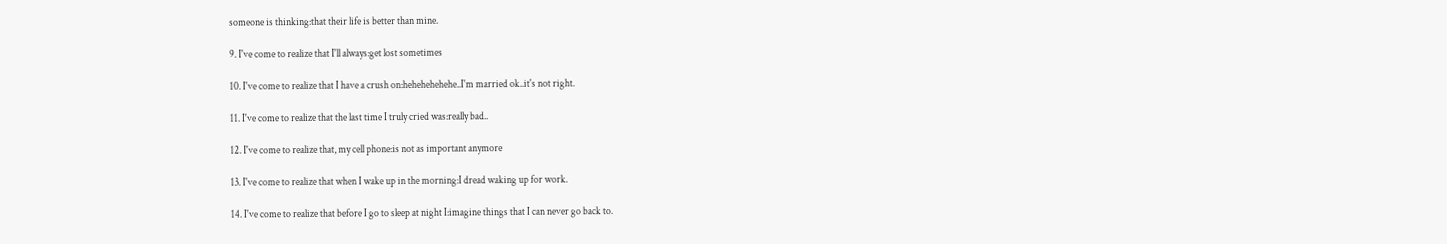someone is thinking:that their life is better than mine.

9. I've come to realize that I'll always:get lost sometimes

10. I've come to realize that I have a crush on:hehehehehehe..I'm married ok..it's not right.

11. I've come to realize that the last time I truly cried was:really bad..

12. I've come to realize that, my cell phone:is not as important anymore

13. I've come to realize that when I wake up in the morning:I dread waking up for work.

14. I've come to realize that before I go to sleep at night I:imagine things that I can never go back to.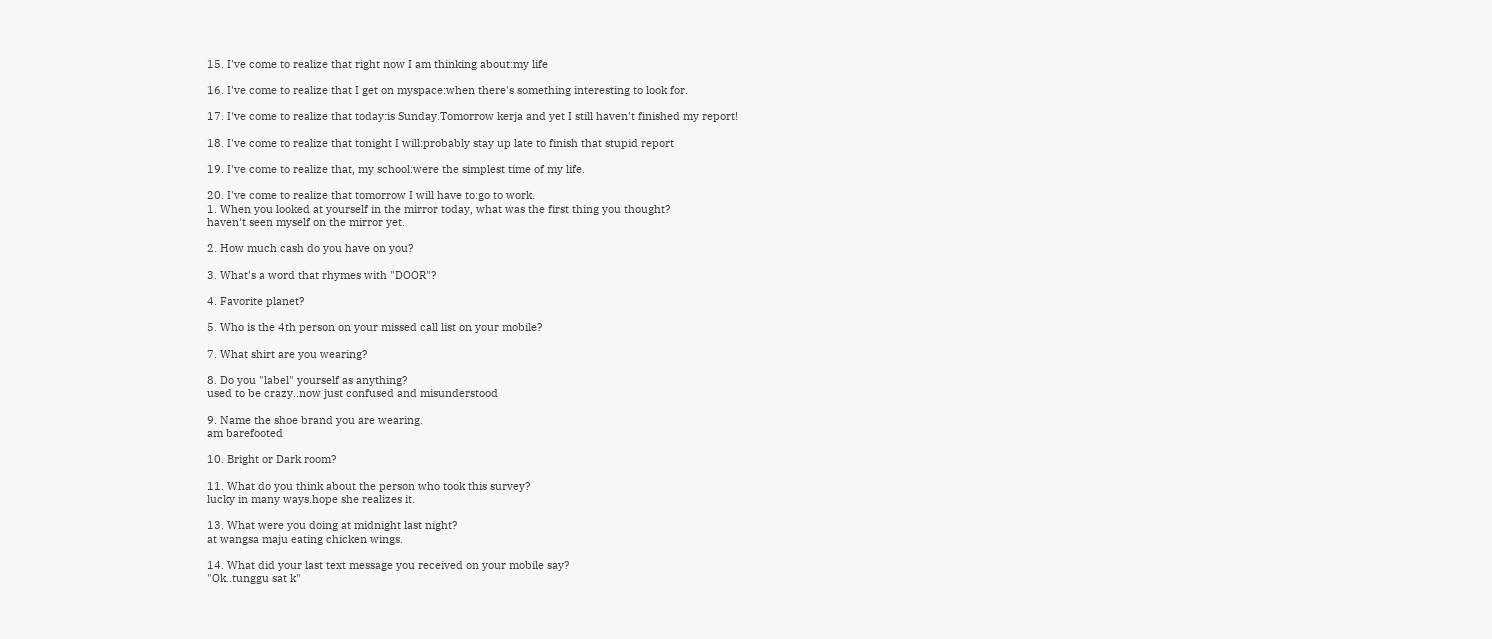15. I've come to realize that right now I am thinking about:my life

16. I've come to realize that I get on myspace:when there's something interesting to look for.

17. I've come to realize that today:is Sunday.Tomorrow kerja and yet I still haven't finished my report!

18. I've come to realize that tonight I will:probably stay up late to finish that stupid report

19. I've come to realize that, my school:were the simplest time of my life.

20. I've come to realize that tomorrow I will have to:go to work.
1. When you looked at yourself in the mirror today, what was the first thing you thought?
haven't seen myself on the mirror yet.

2. How much cash do you have on you?

3. What's a word that rhymes with "DOOR"?

4. Favorite planet?

5. Who is the 4th person on your missed call list on your mobile?

7. What shirt are you wearing?

8. Do you "label" yourself as anything?
used to be crazy..now just confused and misunderstood

9. Name the shoe brand you are wearing.
am barefooted

10. Bright or Dark room?

11. What do you think about the person who took this survey?
lucky in many ways.hope she realizes it.

13. What were you doing at midnight last night?
at wangsa maju eating chicken wings.

14. What did your last text message you received on your mobile say?
"Ok..tunggu sat k"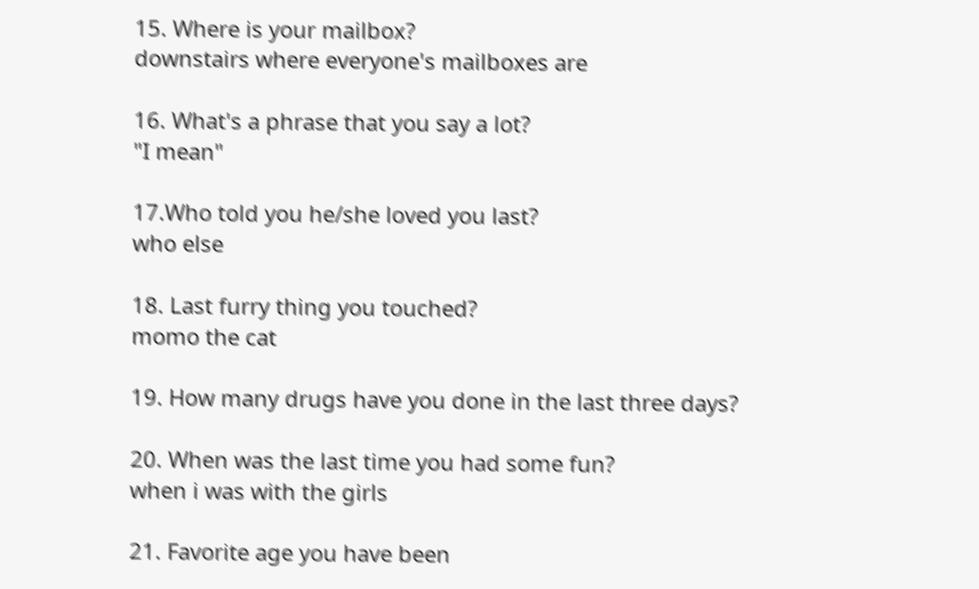15. Where is your mailbox?
downstairs where everyone's mailboxes are

16. What's a phrase that you say a lot?
"I mean"

17.Who told you he/she loved you last?
who else

18. Last furry thing you touched?
momo the cat

19. How many drugs have you done in the last three days?

20. When was the last time you had some fun?
when i was with the girls

21. Favorite age you have been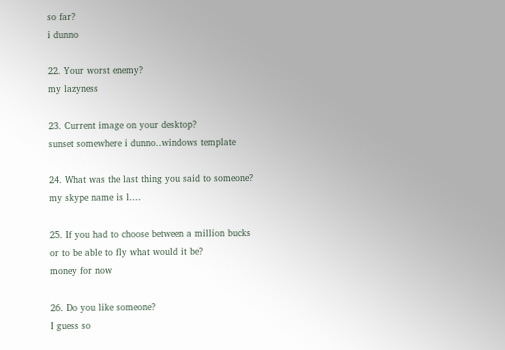so far?
i dunno

22. Your worst enemy?
my lazyness

23. Current image on your desktop?
sunset somewhere i dunno..windows template

24. What was the last thing you said to someone?
my skype name is l....

25. If you had to choose between a million bucks or to be able to fly what would it be?
money for now

26. Do you like someone?
I guess so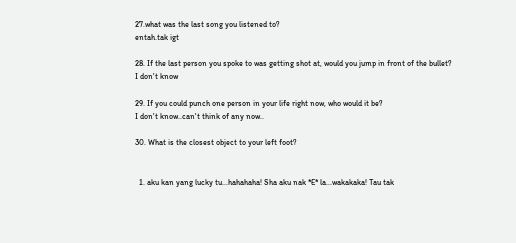27.what was the last song you listened to?
entah.tak igt

28. If the last person you spoke to was getting shot at, would you jump in front of the bullet?
I don't know

29. If you could punch one person in your life right now, who would it be?
I don't know..can't think of any now..

30. What is the closest object to your left foot?


  1. aku kan yang lucky tu...hahahaha! Sha aku nak *E* la...wakakaka! Tau tak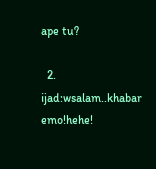ape tu?

  2. ijad:wsalam..khabar emo!hehe!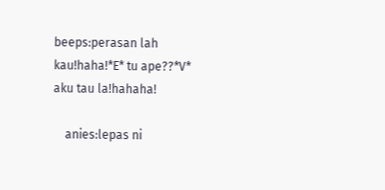beeps:perasan lah kau!haha!*E* tu ape??*V* aku tau la!hahaha!

    anies:lepas ni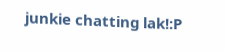junkie chatting lak!:P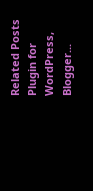Related Posts Plugin for WordPress, Blogger...